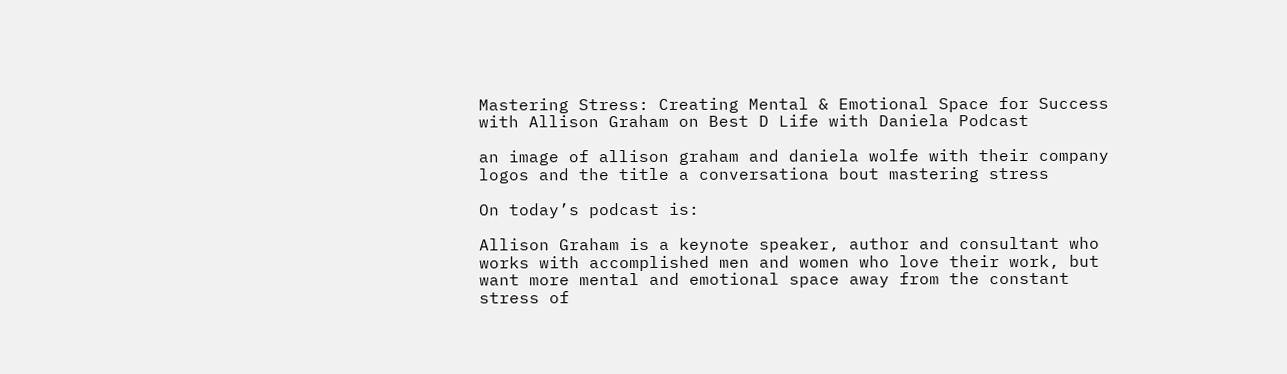Mastering Stress: Creating Mental & Emotional Space for Success with Allison Graham on Best D Life with Daniela Podcast

an image of allison graham and daniela wolfe with their company logos and the title a conversationa bout mastering stress

On today’s podcast is:

Allison Graham is a keynote speaker, author and consultant who works with accomplished men and women who love their work, but want more mental and emotional space away from the constant stress of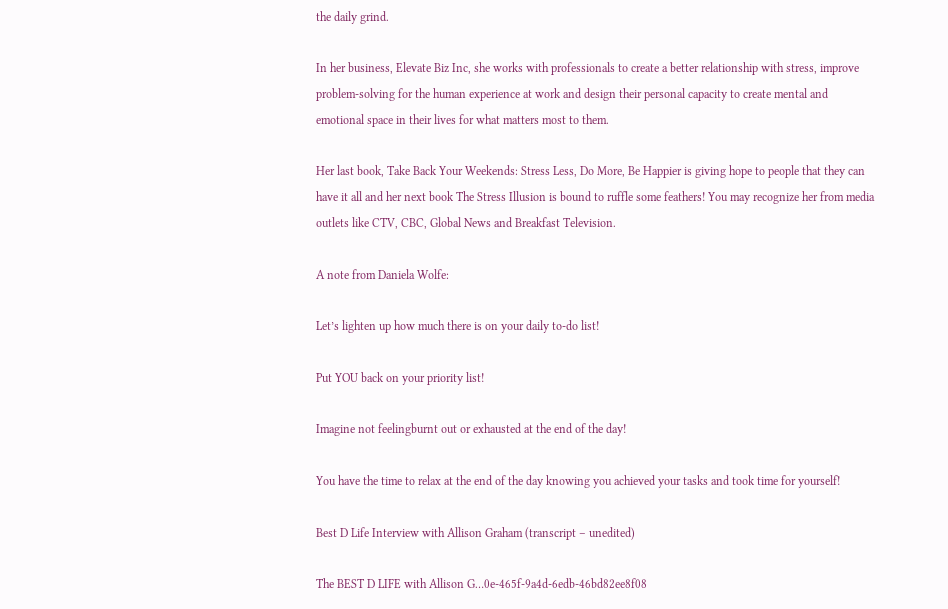the daily grind.

In her business, Elevate Biz Inc, she works with professionals to create a better relationship with stress, improve problem-solving for the human experience at work and design their personal capacity to create mental and emotional space in their lives for what matters most to them.

Her last book, Take Back Your Weekends: Stress Less, Do More, Be Happier is giving hope to people that they can have it all and her next book The Stress Illusion is bound to ruffle some feathers! You may recognize her from media outlets like CTV, CBC, Global News and Breakfast Television.

A note from Daniela Wolfe:

Let’s lighten up how much there is on your daily to-do list!

Put YOU back on your priority list!

Imagine not feelingburnt out or exhausted at the end of the day!

You have the time to relax at the end of the day knowing you achieved your tasks and took time for yourself!

Best D Life Interview with Allison Graham (transcript – unedited)

The BEST D LIFE with Allison G…0e-465f-9a4d-6edb-46bd82ee8f08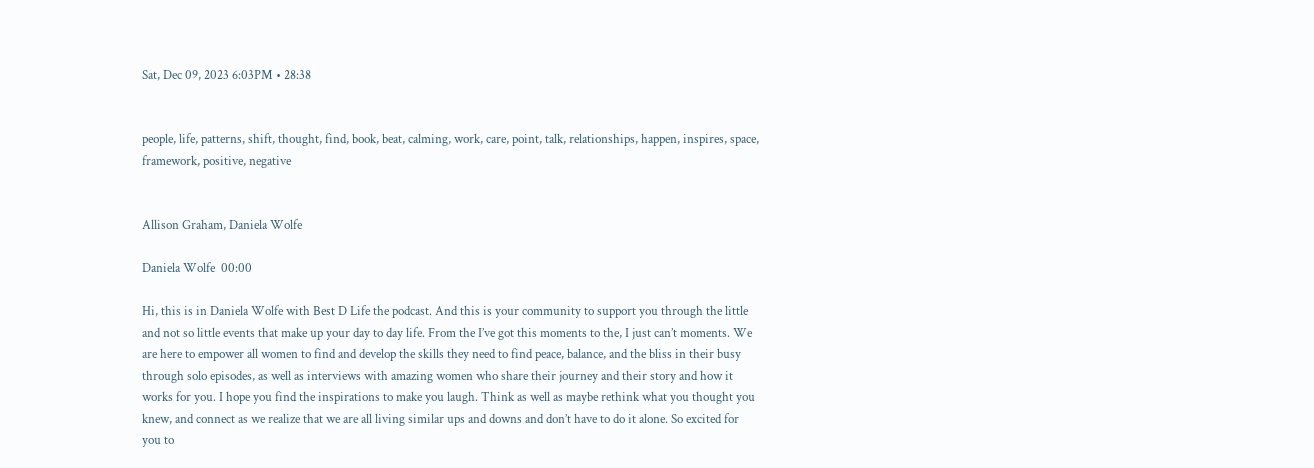Sat, Dec 09, 2023 6:03PM • 28:38


people, life, patterns, shift, thought, find, book, beat, calming, work, care, point, talk, relationships, happen, inspires, space, framework, positive, negative


Allison Graham, Daniela Wolfe

Daniela Wolfe  00:00

Hi, this is in Daniela Wolfe with Best D Life the podcast. And this is your community to support you through the little and not so little events that make up your day to day life. From the I’ve got this moments to the, I just can’t moments. We are here to empower all women to find and develop the skills they need to find peace, balance, and the bliss in their busy through solo episodes, as well as interviews with amazing women who share their journey and their story and how it works for you. I hope you find the inspirations to make you laugh. Think as well as maybe rethink what you thought you knew, and connect as we realize that we are all living similar ups and downs and don’t have to do it alone. So excited for you to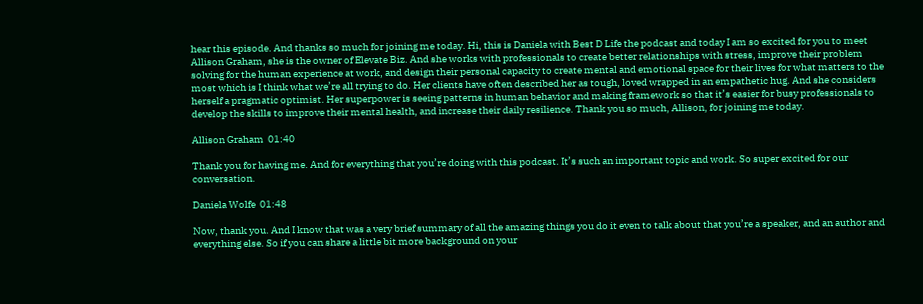hear this episode. And thanks so much for joining me today. Hi, this is Daniela with Best D Life the podcast and today I am so excited for you to meet Allison Graham, she is the owner of Elevate Biz. And she works with professionals to create better relationships with stress, improve their problem solving for the human experience at work, and design their personal capacity to create mental and emotional space for their lives for what matters to the most which is I think what we’re all trying to do. Her clients have often described her as tough, loved wrapped in an empathetic hug. And she considers herself a pragmatic optimist. Her superpower is seeing patterns in human behavior and making framework so that it’s easier for busy professionals to develop the skills to improve their mental health, and increase their daily resilience. Thank you so much, Allison, for joining me today.

Allison Graham  01:40

Thank you for having me. And for everything that you’re doing with this podcast. It’s such an important topic and work. So super excited for our conversation.

Daniela Wolfe  01:48

Now, thank you. And I know that was a very brief summary of all the amazing things you do it even to talk about that you’re a speaker, and an author and everything else. So if you can share a little bit more background on your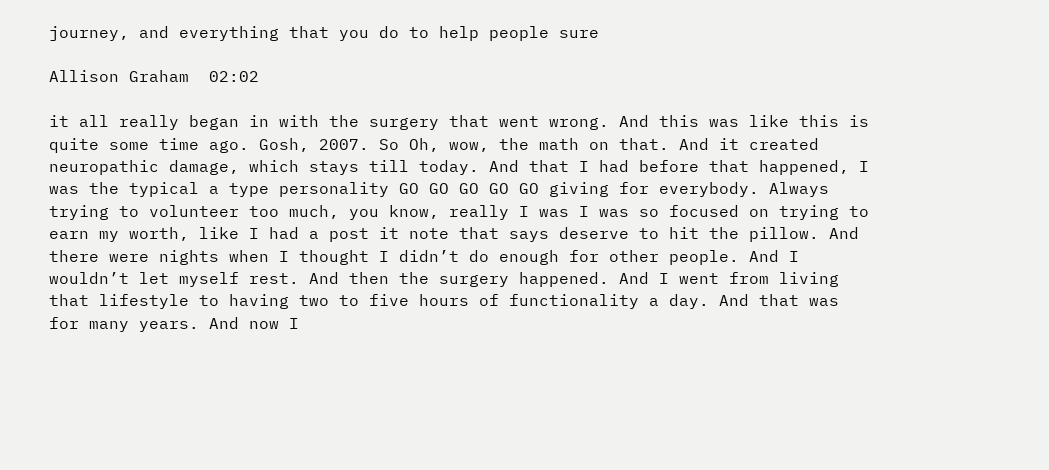journey, and everything that you do to help people sure

Allison Graham  02:02

it all really began in with the surgery that went wrong. And this was like this is quite some time ago. Gosh, 2007. So Oh, wow, the math on that. And it created neuropathic damage, which stays till today. And that I had before that happened, I was the typical a type personality GO GO GO GO GO giving for everybody. Always trying to volunteer too much, you know, really I was I was so focused on trying to earn my worth, like I had a post it note that says deserve to hit the pillow. And there were nights when I thought I didn’t do enough for other people. And I wouldn’t let myself rest. And then the surgery happened. And I went from living that lifestyle to having two to five hours of functionality a day. And that was for many years. And now I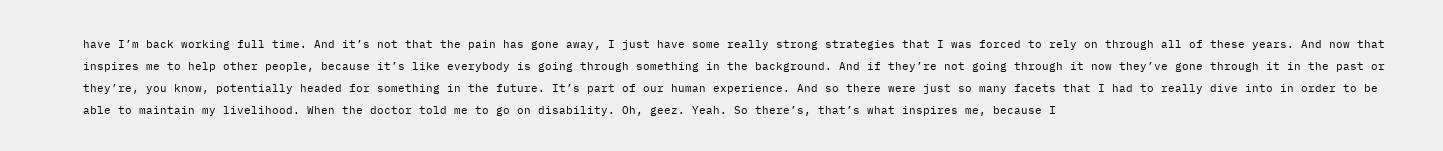have I’m back working full time. And it’s not that the pain has gone away, I just have some really strong strategies that I was forced to rely on through all of these years. And now that inspires me to help other people, because it’s like everybody is going through something in the background. And if they’re not going through it now they’ve gone through it in the past or they’re, you know, potentially headed for something in the future. It’s part of our human experience. And so there were just so many facets that I had to really dive into in order to be able to maintain my livelihood. When the doctor told me to go on disability. Oh, geez. Yeah. So there’s, that’s what inspires me, because I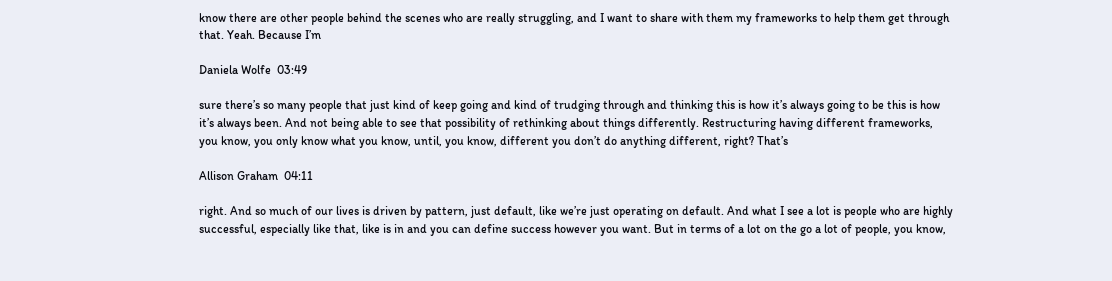know there are other people behind the scenes who are really struggling, and I want to share with them my frameworks to help them get through that. Yeah. Because I’m

Daniela Wolfe  03:49

sure there’s so many people that just kind of keep going and kind of trudging through and thinking this is how it’s always going to be this is how it’s always been. And not being able to see that possibility of rethinking about things differently. Restructuring having different frameworks, you know, you only know what you know, until, you know, different you don’t do anything different, right? That’s

Allison Graham  04:11

right. And so much of our lives is driven by pattern, just default, like we’re just operating on default. And what I see a lot is people who are highly successful, especially like that, like is in and you can define success however you want. But in terms of a lot on the go a lot of people, you know,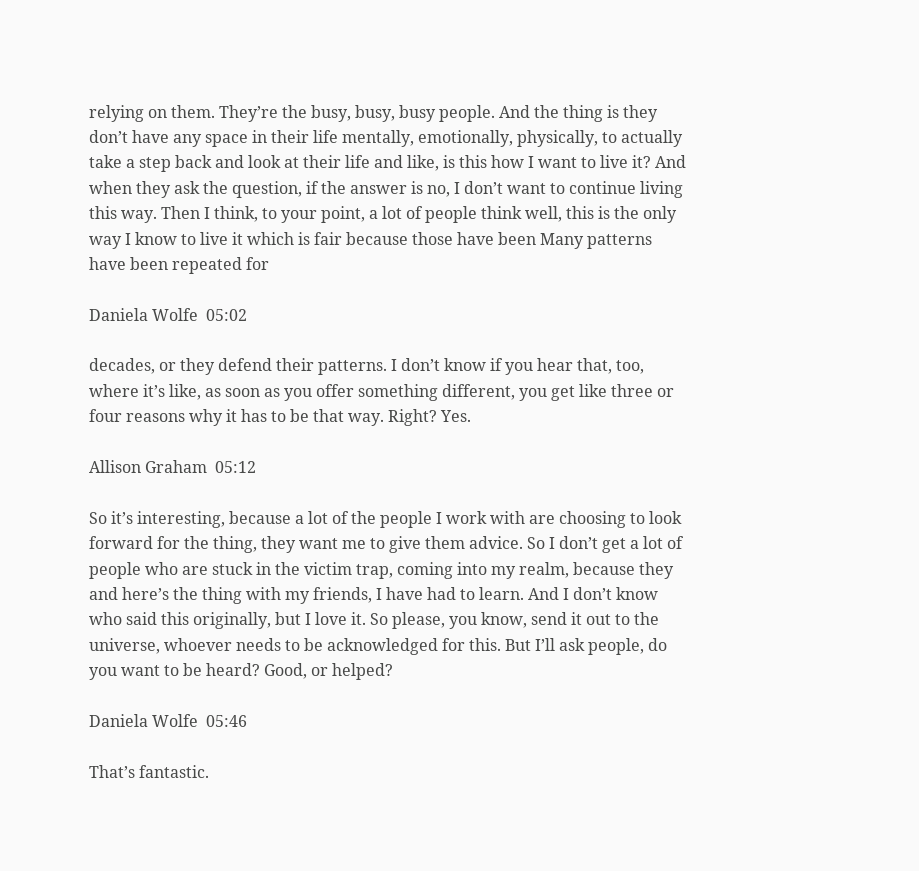relying on them. They’re the busy, busy, busy people. And the thing is they don’t have any space in their life mentally, emotionally, physically, to actually take a step back and look at their life and like, is this how I want to live it? And when they ask the question, if the answer is no, I don’t want to continue living this way. Then I think, to your point, a lot of people think well, this is the only way I know to live it which is fair because those have been Many patterns have been repeated for

Daniela Wolfe  05:02

decades, or they defend their patterns. I don’t know if you hear that, too, where it’s like, as soon as you offer something different, you get like three or four reasons why it has to be that way. Right? Yes.

Allison Graham  05:12

So it’s interesting, because a lot of the people I work with are choosing to look forward for the thing, they want me to give them advice. So I don’t get a lot of people who are stuck in the victim trap, coming into my realm, because they and here’s the thing with my friends, I have had to learn. And I don’t know who said this originally, but I love it. So please, you know, send it out to the universe, whoever needs to be acknowledged for this. But I’ll ask people, do you want to be heard? Good, or helped?

Daniela Wolfe  05:46

That’s fantastic.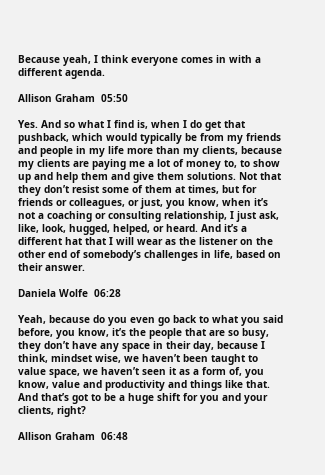Because yeah, I think everyone comes in with a different agenda.

Allison Graham  05:50

Yes. And so what I find is, when I do get that pushback, which would typically be from my friends and people in my life more than my clients, because my clients are paying me a lot of money to, to show up and help them and give them solutions. Not that they don’t resist some of them at times, but for friends or colleagues, or just, you know, when it’s not a coaching or consulting relationship, I just ask, like, look, hugged, helped, or heard. And it’s a different hat that I will wear as the listener on the other end of somebody’s challenges in life, based on their answer.

Daniela Wolfe  06:28

Yeah, because do you even go back to what you said before, you know, it’s the people that are so busy, they don’t have any space in their day, because I think, mindset wise, we haven’t been taught to value space, we haven’t seen it as a form of, you know, value and productivity and things like that. And that’s got to be a huge shift for you and your clients, right?

Allison Graham  06:48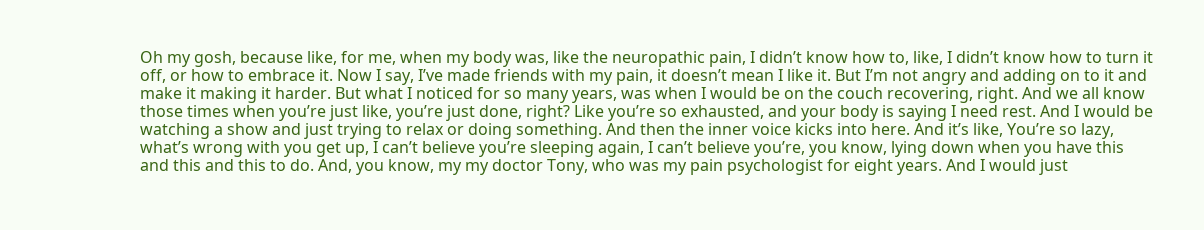Oh my gosh, because like, for me, when my body was, like the neuropathic pain, I didn’t know how to, like, I didn’t know how to turn it off, or how to embrace it. Now I say, I’ve made friends with my pain, it doesn’t mean I like it. But I’m not angry and adding on to it and make it making it harder. But what I noticed for so many years, was when I would be on the couch recovering, right. And we all know those times when you’re just like, you’re just done, right? Like you’re so exhausted, and your body is saying I need rest. And I would be watching a show and just trying to relax or doing something. And then the inner voice kicks into here. And it’s like, You’re so lazy, what’s wrong with you get up, I can’t believe you’re sleeping again, I can’t believe you’re, you know, lying down when you have this and this and this to do. And, you know, my my doctor Tony, who was my pain psychologist for eight years. And I would just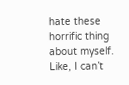hate these horrific thing about myself. Like, I can’t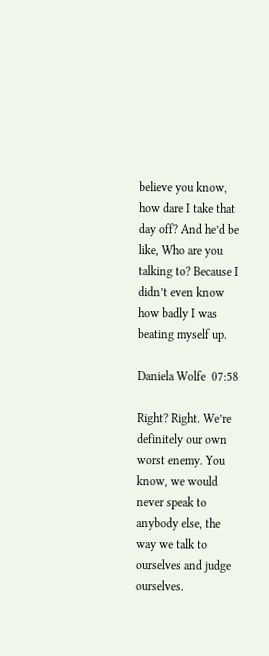believe you know, how dare I take that day off? And he’d be like, Who are you talking to? Because I didn’t even know how badly I was beating myself up.

Daniela Wolfe  07:58

Right? Right. We’re definitely our own worst enemy. You know, we would never speak to anybody else, the way we talk to ourselves and judge ourselves.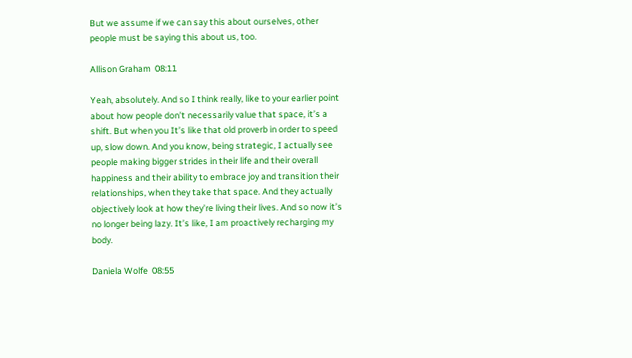But we assume if we can say this about ourselves, other people must be saying this about us, too.

Allison Graham  08:11

Yeah, absolutely. And so I think really, like to your earlier point about how people don’t necessarily value that space, it’s a shift. But when you It’s like that old proverb in order to speed up, slow down. And you know, being strategic, I actually see people making bigger strides in their life and their overall happiness and their ability to embrace joy and transition their relationships, when they take that space. And they actually objectively look at how they’re living their lives. And so now it’s no longer being lazy. It’s like, I am proactively recharging my body.

Daniela Wolfe  08:55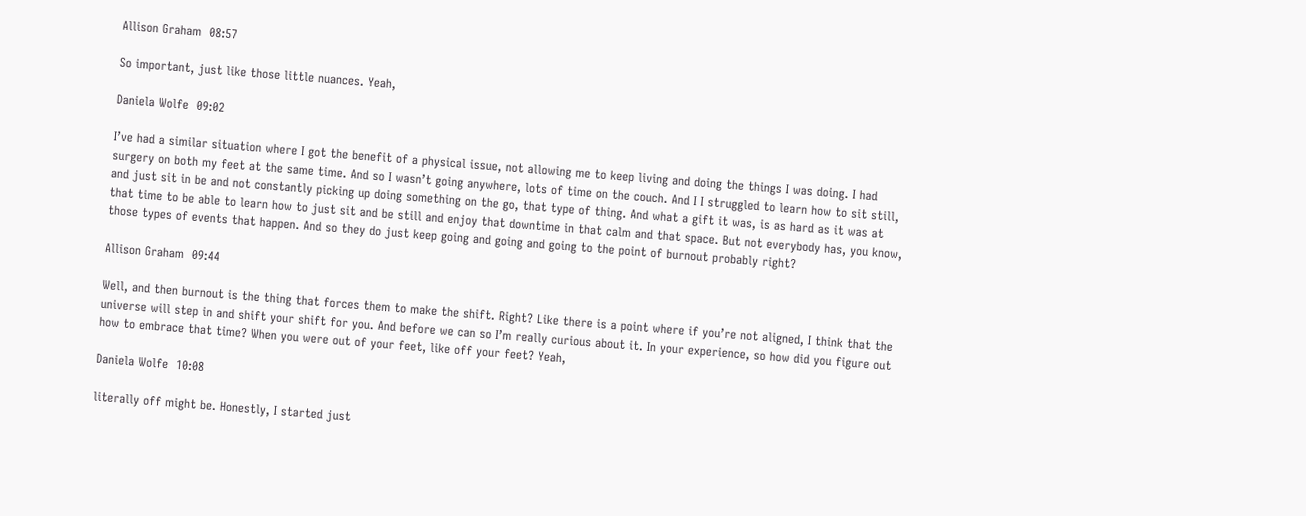Allison Graham  08:57

So important, just like those little nuances. Yeah,

Daniela Wolfe  09:02

I’ve had a similar situation where I got the benefit of a physical issue, not allowing me to keep living and doing the things I was doing. I had surgery on both my feet at the same time. And so I wasn’t going anywhere, lots of time on the couch. And I I struggled to learn how to sit still, and just sit in be and not constantly picking up doing something on the go, that type of thing. And what a gift it was, is as hard as it was at that time to be able to learn how to just sit and be still and enjoy that downtime in that calm and that space. But not everybody has, you know, those types of events that happen. And so they do just keep going and going and going to the point of burnout probably right?

Allison Graham  09:44

Well, and then burnout is the thing that forces them to make the shift. Right? Like there is a point where if you’re not aligned, I think that the universe will step in and shift your shift for you. And before we can so I’m really curious about it. In your experience, so how did you figure out how to embrace that time? When you were out of your feet, like off your feet? Yeah,

Daniela Wolfe  10:08

literally off might be. Honestly, I started just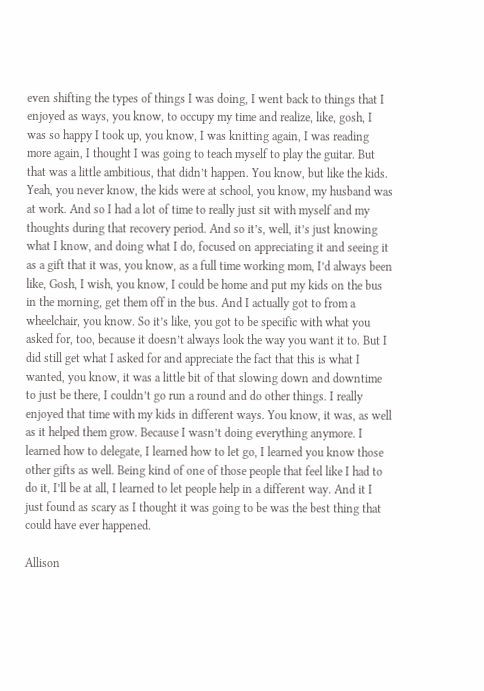even shifting the types of things I was doing, I went back to things that I enjoyed as ways, you know, to occupy my time and realize, like, gosh, I was so happy I took up, you know, I was knitting again, I was reading more again, I thought I was going to teach myself to play the guitar. But that was a little ambitious, that didn’t happen. You know, but like the kids. Yeah, you never know, the kids were at school, you know, my husband was at work. And so I had a lot of time to really just sit with myself and my thoughts during that recovery period. And so it’s, well, it’s just knowing what I know, and doing what I do, focused on appreciating it and seeing it as a gift that it was, you know, as a full time working mom, I’d always been like, Gosh, I wish, you know, I could be home and put my kids on the bus in the morning, get them off in the bus. And I actually got to from a wheelchair, you know. So it’s like, you got to be specific with what you asked for, too, because it doesn’t always look the way you want it to. But I did still get what I asked for and appreciate the fact that this is what I wanted, you know, it was a little bit of that slowing down and downtime to just be there, I couldn’t go run a round and do other things. I really enjoyed that time with my kids in different ways. You know, it was, as well as it helped them grow. Because I wasn’t doing everything anymore. I learned how to delegate, I learned how to let go, I learned you know those other gifts as well. Being kind of one of those people that feel like I had to do it, I’ll be at all, I learned to let people help in a different way. And it I just found as scary as I thought it was going to be was the best thing that could have ever happened.

Allison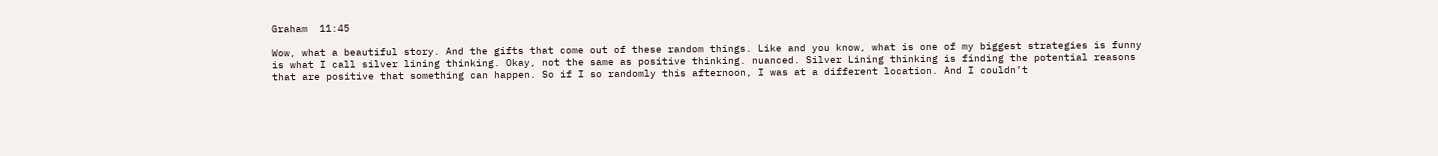Graham  11:45

Wow, what a beautiful story. And the gifts that come out of these random things. Like and you know, what is one of my biggest strategies is funny is what I call silver lining thinking. Okay, not the same as positive thinking. nuanced. Silver Lining thinking is finding the potential reasons that are positive that something can happen. So if I so randomly this afternoon, I was at a different location. And I couldn’t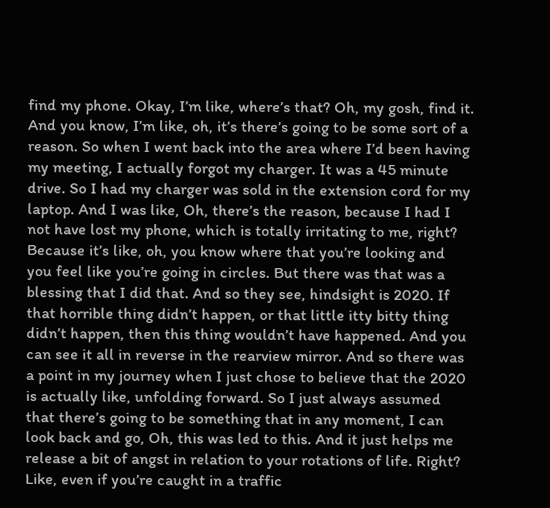find my phone. Okay, I’m like, where’s that? Oh, my gosh, find it. And you know, I’m like, oh, it’s there’s going to be some sort of a reason. So when I went back into the area where I’d been having my meeting, I actually forgot my charger. It was a 45 minute drive. So I had my charger was sold in the extension cord for my laptop. And I was like, Oh, there’s the reason, because I had I not have lost my phone, which is totally irritating to me, right? Because it’s like, oh, you know where that you’re looking and you feel like you’re going in circles. But there was that was a blessing that I did that. And so they see, hindsight is 2020. If that horrible thing didn’t happen, or that little itty bitty thing didn’t happen, then this thing wouldn’t have happened. And you can see it all in reverse in the rearview mirror. And so there was a point in my journey when I just chose to believe that the 2020 is actually like, unfolding forward. So I just always assumed that there’s going to be something that in any moment, I can look back and go, Oh, this was led to this. And it just helps me release a bit of angst in relation to your rotations of life. Right? Like, even if you’re caught in a traffic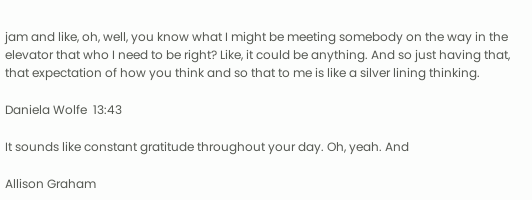jam and like, oh, well, you know what I might be meeting somebody on the way in the elevator that who I need to be right? Like, it could be anything. And so just having that, that expectation of how you think and so that to me is like a silver lining thinking.

Daniela Wolfe  13:43

It sounds like constant gratitude throughout your day. Oh, yeah. And

Allison Graham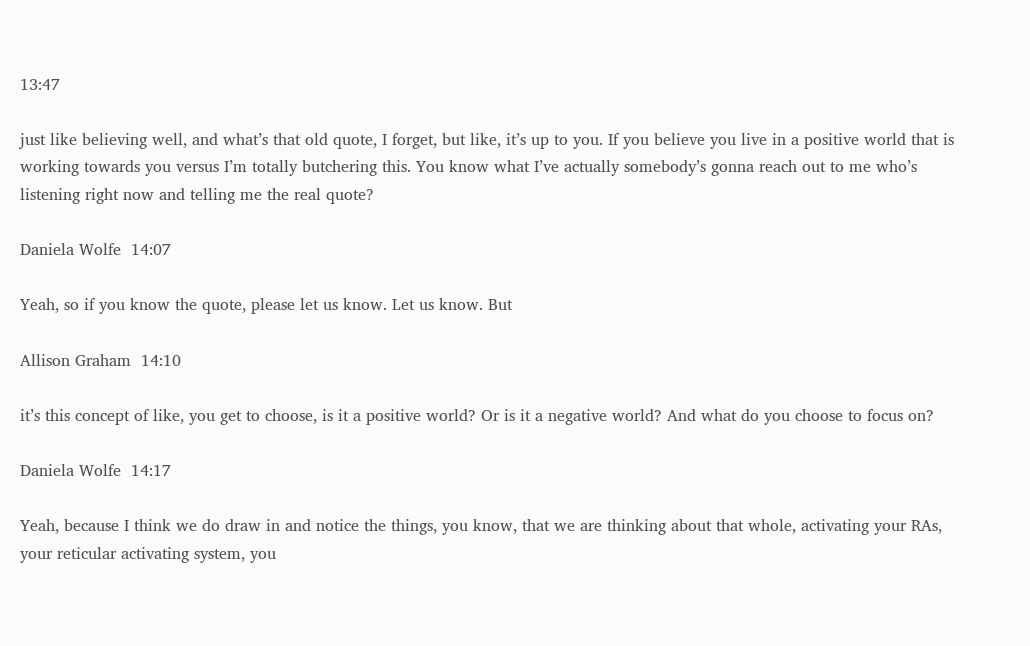13:47

just like believing well, and what’s that old quote, I forget, but like, it’s up to you. If you believe you live in a positive world that is working towards you versus I’m totally butchering this. You know what I’ve actually somebody’s gonna reach out to me who’s listening right now and telling me the real quote?

Daniela Wolfe  14:07

Yeah, so if you know the quote, please let us know. Let us know. But

Allison Graham  14:10

it’s this concept of like, you get to choose, is it a positive world? Or is it a negative world? And what do you choose to focus on?

Daniela Wolfe  14:17

Yeah, because I think we do draw in and notice the things, you know, that we are thinking about that whole, activating your RAs, your reticular activating system, you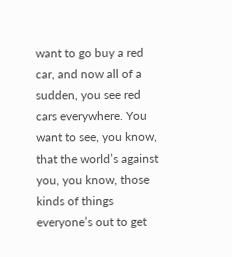want to go buy a red car, and now all of a sudden, you see red cars everywhere. You want to see, you know, that the world’s against you, you know, those kinds of things everyone’s out to get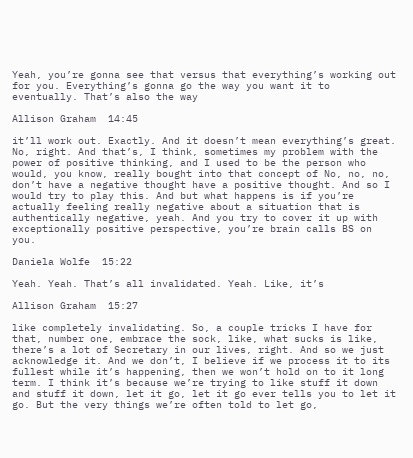Yeah, you’re gonna see that versus that everything’s working out for you. Everything’s gonna go the way you want it to eventually. That’s also the way

Allison Graham  14:45

it’ll work out. Exactly. And it doesn’t mean everything’s great. No, right. And that’s, I think, sometimes my problem with the power of positive thinking, and I used to be the person who would, you know, really bought into that concept of No, no, no, don’t have a negative thought have a positive thought. And so I would try to play this. And but what happens is if you’re actually feeling really negative about a situation that is authentically negative, yeah. And you try to cover it up with exceptionally positive perspective, you’re brain calls BS on you.

Daniela Wolfe  15:22

Yeah. Yeah. That’s all invalidated. Yeah. Like, it’s

Allison Graham  15:27

like completely invalidating. So, a couple tricks I have for that, number one, embrace the sock, like, what sucks is like, there’s a lot of Secretary in our lives, right. And so we just acknowledge it. And we don’t, I believe if we process it to its fullest while it’s happening, then we won’t hold on to it long term. I think it’s because we’re trying to like stuff it down and stuff it down, let it go, let it go ever tells you to let it go. But the very things we’re often told to let go,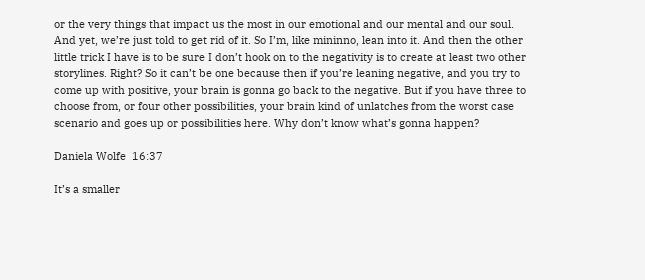or the very things that impact us the most in our emotional and our mental and our soul. And yet, we’re just told to get rid of it. So I’m, like mininno, lean into it. And then the other little trick I have is to be sure I don’t hook on to the negativity is to create at least two other storylines. Right? So it can’t be one because then if you’re leaning negative, and you try to come up with positive, your brain is gonna go back to the negative. But if you have three to choose from, or four other possibilities, your brain kind of unlatches from the worst case scenario and goes up or possibilities here. Why don’t know what’s gonna happen?

Daniela Wolfe  16:37

It’s a smaller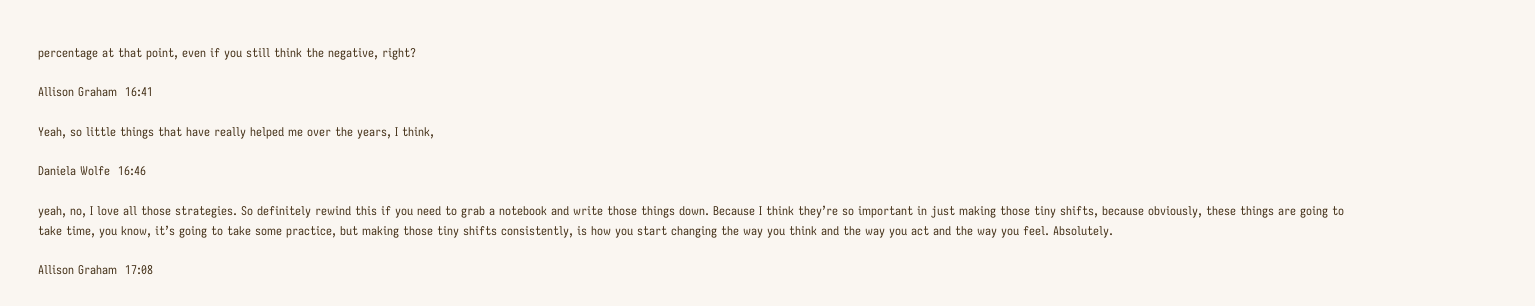percentage at that point, even if you still think the negative, right?

Allison Graham  16:41

Yeah, so little things that have really helped me over the years, I think,

Daniela Wolfe  16:46

yeah, no, I love all those strategies. So definitely rewind this if you need to grab a notebook and write those things down. Because I think they’re so important in just making those tiny shifts, because obviously, these things are going to take time, you know, it’s going to take some practice, but making those tiny shifts consistently, is how you start changing the way you think and the way you act and the way you feel. Absolutely.

Allison Graham  17:08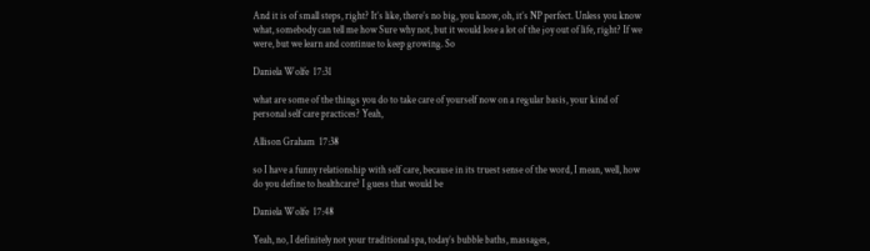And it is of small steps, right? It’s like, there’s no big, you know, oh, it’s NP perfect. Unless you know what, somebody can tell me how Sure why not, but it would lose a lot of the joy out of life, right? If we were, but we learn and continue to keep growing. So

Daniela Wolfe  17:31

what are some of the things you do to take care of yourself now on a regular basis, your kind of personal self care practices? Yeah,

Allison Graham  17:38

so I have a funny relationship with self care, because in its truest sense of the word, I mean, well, how do you define to healthcare? I guess that would be

Daniela Wolfe  17:48

Yeah, no, I definitely not your traditional spa, today’s bubble baths, massages,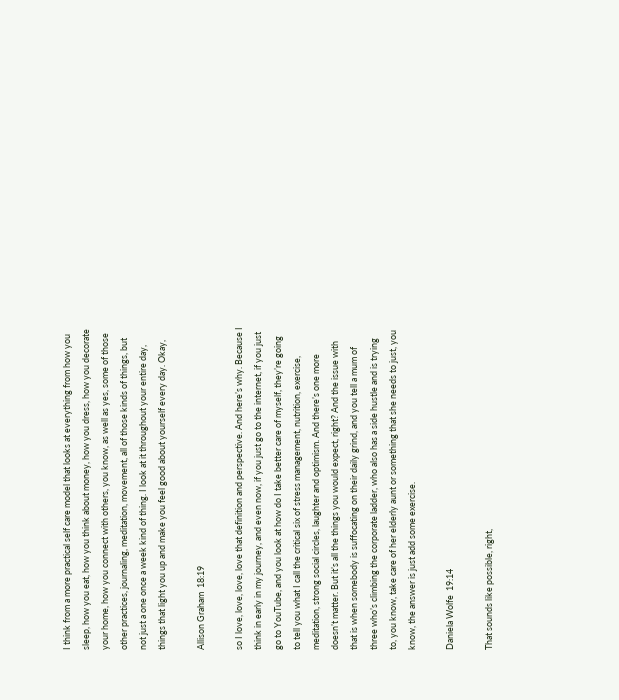I think from a more practical self care model that looks at everything from how you sleep, how you eat, how you think about money, how you dress, how you decorate your home, how you connect with others, you know, as well as yes, some of those other practices, journaling, meditation, movement, all of those kinds of things, but not just a one once a week kind of thing. I look at it throughout your entire day, things that light you up and make you feel good about yourself every day. Okay,

Allison Graham  18:19

so I love, love, love, love that definition and perspective. And here’s why. Because I think in early in my journey, and even now, if you just go to the internet, if you just go to YouTube, and you look at how do I take better care of myself, they’re going to tell you what I call the critical six of stress management, nutrition, exercise, meditation, strong social circles, laughter and optimism. And there’s one more doesn’t matter. But it’s all the things you would expect, right? And the issue with that is when somebody is suffocating on their daily grind, and you tell a mum of three who’s climbing the corporate ladder, who also has a side hustle and is trying to, you know, take care of her elderly aunt or something that she needs to just, you know, the answer is just add some exercise.

Daniela Wolfe  19:14

That sounds like possible, right,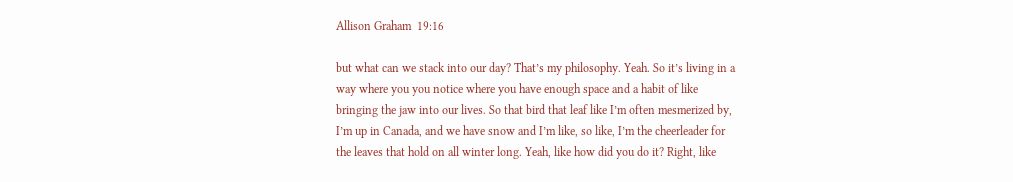Allison Graham  19:16

but what can we stack into our day? That’s my philosophy. Yeah. So it’s living in a way where you you notice where you have enough space and a habit of like bringing the jaw into our lives. So that bird that leaf like I’m often mesmerized by, I’m up in Canada, and we have snow and I’m like, so like, I’m the cheerleader for the leaves that hold on all winter long. Yeah, like how did you do it? Right, like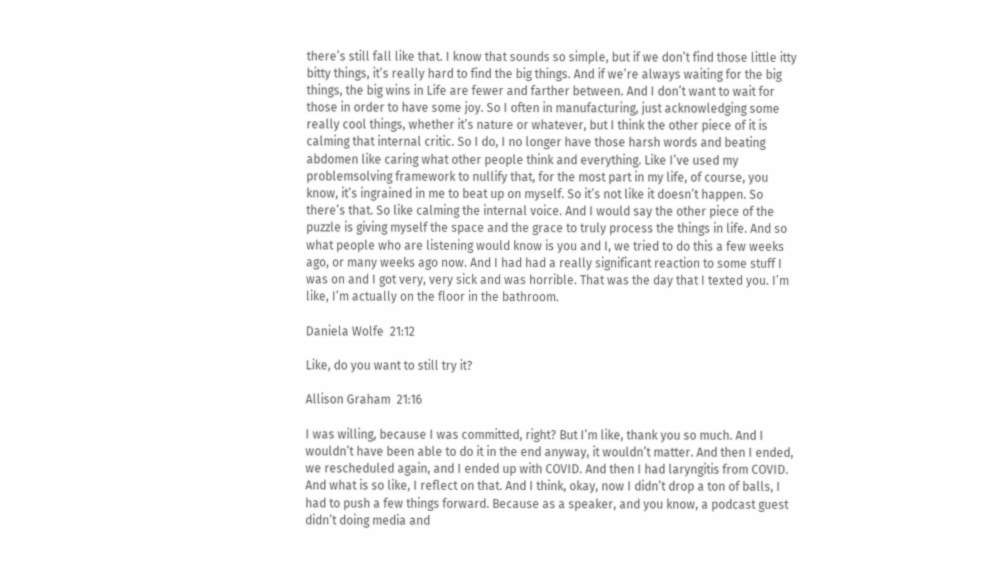there’s still fall like that. I know that sounds so simple, but if we don’t find those little itty bitty things, it’s really hard to find the big things. And if we’re always waiting for the big things, the big wins in Life are fewer and farther between. And I don’t want to wait for those in order to have some joy. So I often in manufacturing, just acknowledging some really cool things, whether it’s nature or whatever, but I think the other piece of it is calming that internal critic. So I do, I no longer have those harsh words and beating abdomen like caring what other people think and everything. Like I’ve used my problemsolving framework to nullify that, for the most part in my life, of course, you know, it’s ingrained in me to beat up on myself. So it’s not like it doesn’t happen. So there’s that. So like calming the internal voice. And I would say the other piece of the puzzle is giving myself the space and the grace to truly process the things in life. And so what people who are listening would know is you and I, we tried to do this a few weeks ago, or many weeks ago now. And I had had a really significant reaction to some stuff I was on and I got very, very sick and was horrible. That was the day that I texted you. I’m like, I’m actually on the floor in the bathroom.

Daniela Wolfe  21:12

Like, do you want to still try it?

Allison Graham  21:16

I was willing, because I was committed, right? But I’m like, thank you so much. And I wouldn’t have been able to do it in the end anyway, it wouldn’t matter. And then I ended, we rescheduled again, and I ended up with COVID. And then I had laryngitis from COVID. And what is so like, I reflect on that. And I think, okay, now I didn’t drop a ton of balls, I had to push a few things forward. Because as a speaker, and you know, a podcast guest didn’t doing media and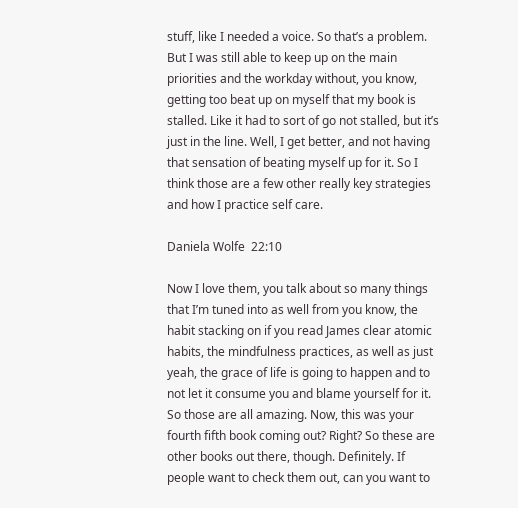stuff, like I needed a voice. So that’s a problem. But I was still able to keep up on the main priorities and the workday without, you know, getting too beat up on myself that my book is stalled. Like it had to sort of go not stalled, but it’s just in the line. Well, I get better, and not having that sensation of beating myself up for it. So I think those are a few other really key strategies and how I practice self care.

Daniela Wolfe  22:10

Now I love them, you talk about so many things that I’m tuned into as well from you know, the habit stacking on if you read James clear atomic habits, the mindfulness practices, as well as just yeah, the grace of life is going to happen and to not let it consume you and blame yourself for it. So those are all amazing. Now, this was your fourth fifth book coming out? Right? So these are other books out there, though. Definitely. If people want to check them out, can you want to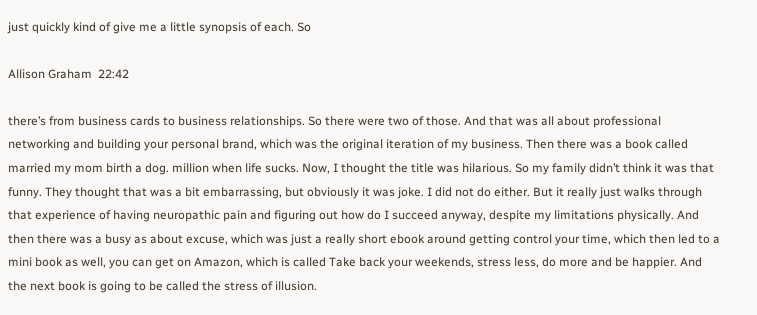just quickly kind of give me a little synopsis of each. So

Allison Graham  22:42

there’s from business cards to business relationships. So there were two of those. And that was all about professional networking and building your personal brand, which was the original iteration of my business. Then there was a book called married my mom birth a dog. million when life sucks. Now, I thought the title was hilarious. So my family didn’t think it was that funny. They thought that was a bit embarrassing, but obviously it was joke. I did not do either. But it really just walks through that experience of having neuropathic pain and figuring out how do I succeed anyway, despite my limitations physically. And then there was a busy as about excuse, which was just a really short ebook around getting control your time, which then led to a mini book as well, you can get on Amazon, which is called Take back your weekends, stress less, do more and be happier. And the next book is going to be called the stress of illusion.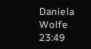Daniela Wolfe  23:49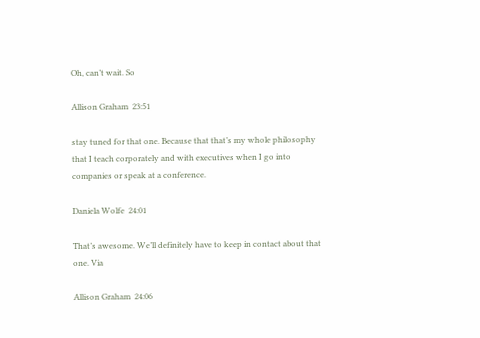Oh, can’t wait. So

Allison Graham  23:51

stay tuned for that one. Because that that’s my whole philosophy that I teach corporately and with executives when I go into companies or speak at a conference.

Daniela Wolfe  24:01

That’s awesome. We’ll definitely have to keep in contact about that one. Via

Allison Graham  24:06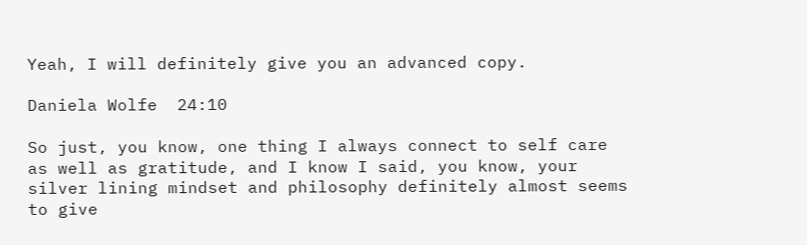Yeah, I will definitely give you an advanced copy.

Daniela Wolfe  24:10

So just, you know, one thing I always connect to self care as well as gratitude, and I know I said, you know, your silver lining mindset and philosophy definitely almost seems to give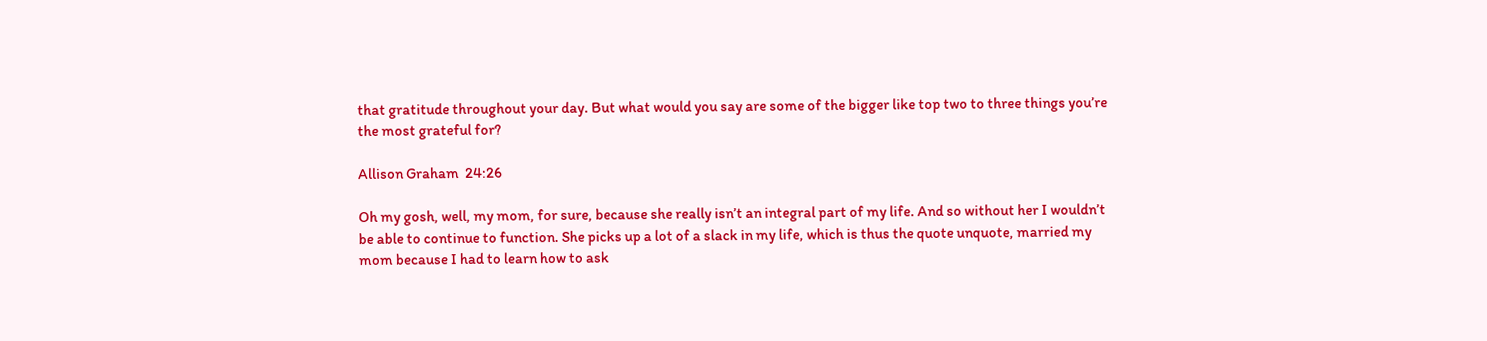that gratitude throughout your day. But what would you say are some of the bigger like top two to three things you’re the most grateful for?

Allison Graham  24:26

Oh my gosh, well, my mom, for sure, because she really isn’t an integral part of my life. And so without her I wouldn’t be able to continue to function. She picks up a lot of a slack in my life, which is thus the quote unquote, married my mom because I had to learn how to ask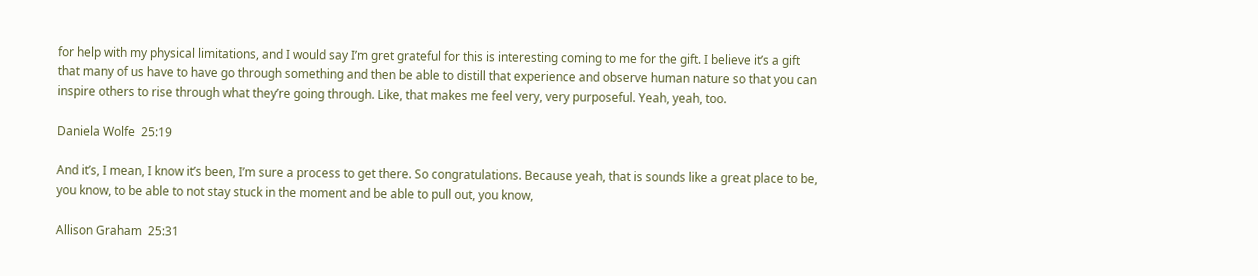for help with my physical limitations, and I would say I’m gret grateful for this is interesting coming to me for the gift. I believe it’s a gift that many of us have to have go through something and then be able to distill that experience and observe human nature so that you can inspire others to rise through what they’re going through. Like, that makes me feel very, very purposeful. Yeah, yeah, too.

Daniela Wolfe  25:19

And it’s, I mean, I know it’s been, I’m sure a process to get there. So congratulations. Because yeah, that is sounds like a great place to be, you know, to be able to not stay stuck in the moment and be able to pull out, you know,

Allison Graham  25:31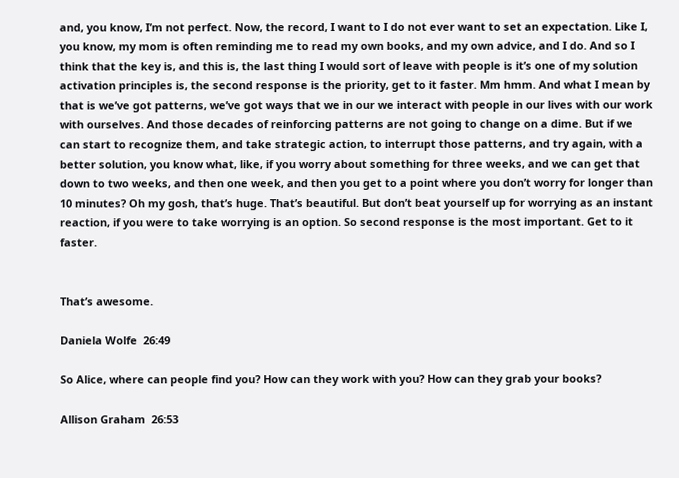and, you know, I’m not perfect. Now, the record, I want to I do not ever want to set an expectation. Like I, you know, my mom is often reminding me to read my own books, and my own advice, and I do. And so I think that the key is, and this is, the last thing I would sort of leave with people is it’s one of my solution activation principles is, the second response is the priority, get to it faster. Mm hmm. And what I mean by that is we’ve got patterns, we’ve got ways that we in our we interact with people in our lives with our work with ourselves. And those decades of reinforcing patterns are not going to change on a dime. But if we can start to recognize them, and take strategic action, to interrupt those patterns, and try again, with a better solution, you know what, like, if you worry about something for three weeks, and we can get that down to two weeks, and then one week, and then you get to a point where you don’t worry for longer than 10 minutes? Oh my gosh, that’s huge. That’s beautiful. But don’t beat yourself up for worrying as an instant reaction, if you were to take worrying is an option. So second response is the most important. Get to it faster.


That’s awesome.

Daniela Wolfe  26:49

So Alice, where can people find you? How can they work with you? How can they grab your books?

Allison Graham  26:53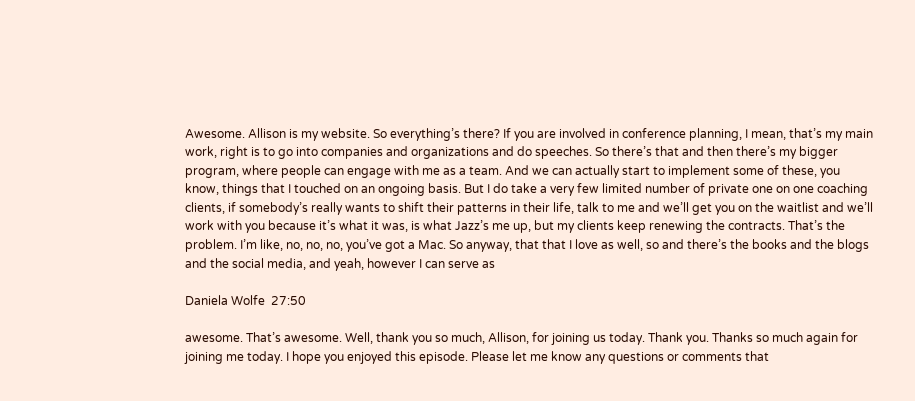Awesome. Allison is my website. So everything’s there? If you are involved in conference planning, I mean, that’s my main work, right is to go into companies and organizations and do speeches. So there’s that and then there’s my bigger program, where people can engage with me as a team. And we can actually start to implement some of these, you know, things that I touched on an ongoing basis. But I do take a very few limited number of private one on one coaching clients, if somebody’s really wants to shift their patterns in their life, talk to me and we’ll get you on the waitlist and we’ll work with you because it’s what it was, is what Jazz’s me up, but my clients keep renewing the contracts. That’s the problem. I’m like, no, no, no, you’ve got a Mac. So anyway, that that I love as well, so and there’s the books and the blogs and the social media, and yeah, however I can serve as

Daniela Wolfe  27:50

awesome. That’s awesome. Well, thank you so much, Allison, for joining us today. Thank you. Thanks so much again for joining me today. I hope you enjoyed this episode. Please let me know any questions or comments that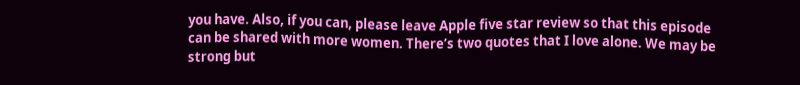you have. Also, if you can, please leave Apple five star review so that this episode can be shared with more women. There’s two quotes that I love alone. We may be strong but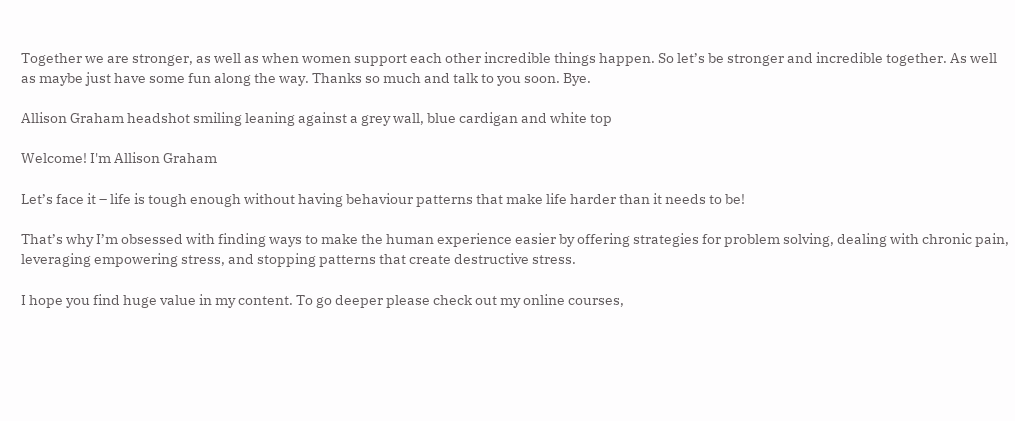Together we are stronger, as well as when women support each other incredible things happen. So let’s be stronger and incredible together. As well as maybe just have some fun along the way. Thanks so much and talk to you soon. Bye.

Allison Graham headshot smiling leaning against a grey wall, blue cardigan and white top

Welcome! I'm Allison Graham

Let’s face it – life is tough enough without having behaviour patterns that make life harder than it needs to be!

That’s why I’m obsessed with finding ways to make the human experience easier by offering strategies for problem solving, dealing with chronic pain, leveraging empowering stress, and stopping patterns that create destructive stress.

I hope you find huge value in my content. To go deeper please check out my online courses,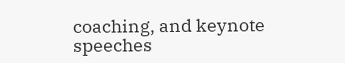coaching, and keynote speeches